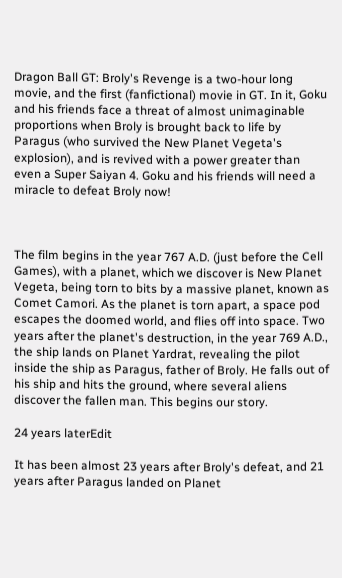Dragon Ball GT: Broly's Revenge is a two-hour long movie, and the first (fanfictional) movie in GT. In it, Goku and his friends face a threat of almost unimaginable proportions when Broly is brought back to life by Paragus (who survived the New Planet Vegeta's explosion), and is revived with a power greater than even a Super Saiyan 4. Goku and his friends will need a miracle to defeat Broly now!



The film begins in the year 767 A.D. (just before the Cell Games), with a planet, which we discover is New Planet Vegeta, being torn to bits by a massive planet, known as Comet Camori. As the planet is torn apart, a space pod escapes the doomed world, and flies off into space. Two years after the planet's destruction, in the year 769 A.D., the ship lands on Planet Yardrat, revealing the pilot inside the ship as Paragus, father of Broly. He falls out of his ship and hits the ground, where several aliens discover the fallen man. This begins our story.

24 years laterEdit

It has been almost 23 years after Broly's defeat, and 21 years after Paragus landed on Planet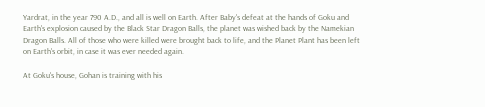Yardrat, in the year 790 A.D., and all is well on Earth. After Baby's defeat at the hands of Goku and Earth's explosion caused by the Black Star Dragon Balls, the planet was wished back by the Namekian Dragon Balls. All of those who were killed were brought back to life, and the Planet Plant has been left on Earth's orbit, in case it was ever needed again.

At Goku's house, Gohan is training with his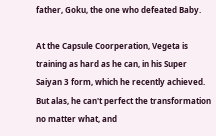father, Goku, the one who defeated Baby.

At the Capsule Coorperation, Vegeta is training as hard as he can, in his Super Saiyan 3 form, which he recently achieved. But alas, he can't perfect the transformation no matter what, and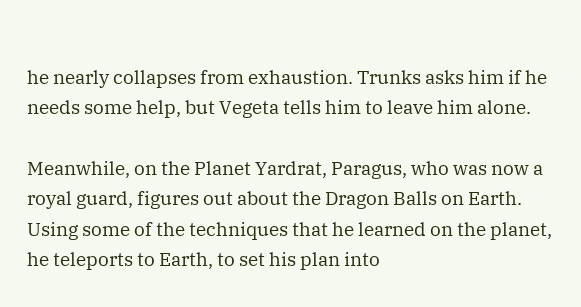he nearly collapses from exhaustion. Trunks asks him if he needs some help, but Vegeta tells him to leave him alone.

Meanwhile, on the Planet Yardrat, Paragus, who was now a royal guard, figures out about the Dragon Balls on Earth. Using some of the techniques that he learned on the planet, he teleports to Earth, to set his plan into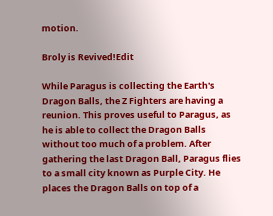motion.

Broly is Revived!Edit

While Paragus is collecting the Earth's Dragon Balls, the Z Fighters are having a reunion. This proves useful to Paragus, as he is able to collect the Dragon Balls without too much of a problem. After gathering the last Dragon Ball, Paragus flies to a small city known as Purple City. He places the Dragon Balls on top of a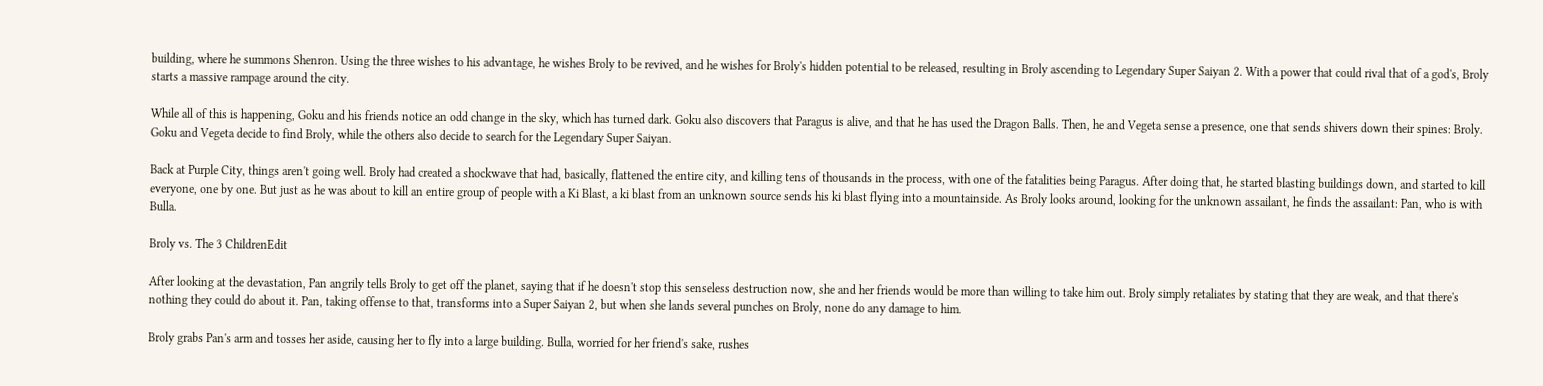building, where he summons Shenron. Using the three wishes to his advantage, he wishes Broly to be revived, and he wishes for Broly's hidden potential to be released, resulting in Broly ascending to Legendary Super Saiyan 2. With a power that could rival that of a god's, Broly starts a massive rampage around the city.

While all of this is happening, Goku and his friends notice an odd change in the sky, which has turned dark. Goku also discovers that Paragus is alive, and that he has used the Dragon Balls. Then, he and Vegeta sense a presence, one that sends shivers down their spines: Broly. Goku and Vegeta decide to find Broly, while the others also decide to search for the Legendary Super Saiyan.

Back at Purple City, things aren't going well. Broly had created a shockwave that had, basically, flattened the entire city, and killing tens of thousands in the process, with one of the fatalities being Paragus. After doing that, he started blasting buildings down, and started to kill everyone, one by one. But just as he was about to kill an entire group of people with a Ki Blast, a ki blast from an unknown source sends his ki blast flying into a mountainside. As Broly looks around, looking for the unknown assailant, he finds the assailant: Pan, who is with Bulla.

Broly vs. The 3 ChildrenEdit

After looking at the devastation, Pan angrily tells Broly to get off the planet, saying that if he doesn't stop this senseless destruction now, she and her friends would be more than willing to take him out. Broly simply retaliates by stating that they are weak, and that there's nothing they could do about it. Pan, taking offense to that, transforms into a Super Saiyan 2, but when she lands several punches on Broly, none do any damage to him.

Broly grabs Pan's arm and tosses her aside, causing her to fly into a large building. Bulla, worried for her friend's sake, rushes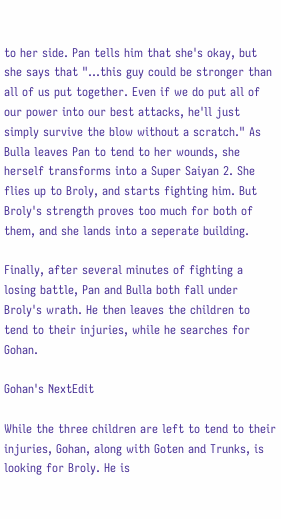to her side. Pan tells him that she's okay, but she says that "...this guy could be stronger than all of us put together. Even if we do put all of our power into our best attacks, he'll just simply survive the blow without a scratch." As Bulla leaves Pan to tend to her wounds, she herself transforms into a Super Saiyan 2. She flies up to Broly, and starts fighting him. But Broly's strength proves too much for both of them, and she lands into a seperate building.

Finally, after several minutes of fighting a losing battle, Pan and Bulla both fall under Broly's wrath. He then leaves the children to tend to their injuries, while he searches for Gohan.

Gohan's NextEdit

While the three children are left to tend to their injuries, Gohan, along with Goten and Trunks, is looking for Broly. He is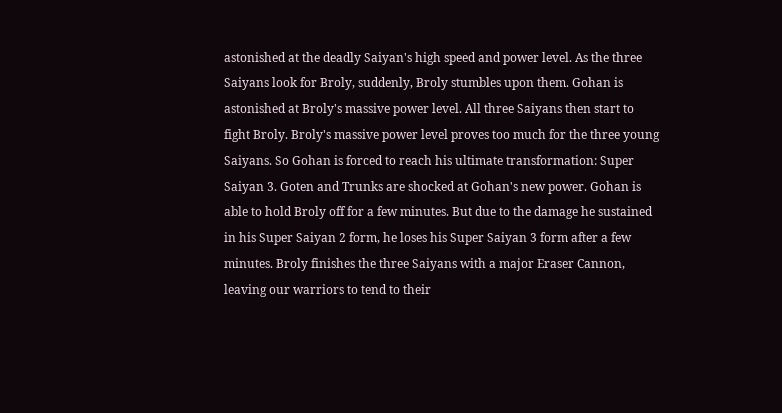astonished at the deadly Saiyan's high speed and power level. As the three Saiyans look for Broly, suddenly, Broly stumbles upon them. Gohan is astonished at Broly's massive power level. All three Saiyans then start to fight Broly. Broly's massive power level proves too much for the three young Saiyans. So Gohan is forced to reach his ultimate transformation: Super Saiyan 3. Goten and Trunks are shocked at Gohan's new power. Gohan is able to hold Broly off for a few minutes. But due to the damage he sustained in his Super Saiyan 2 form, he loses his Super Saiyan 3 form after a few minutes. Broly finishes the three Saiyans with a major Eraser Cannon, leaving our warriors to tend to their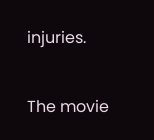injuries.


The movie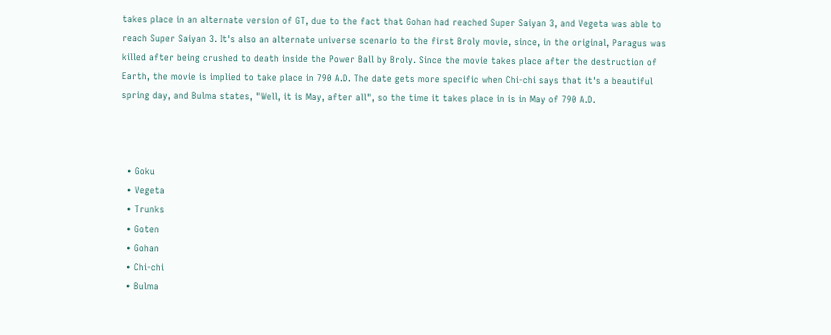takes place in an alternate version of GT, due to the fact that Gohan had reached Super Saiyan 3, and Vegeta was able to reach Super Saiyan 3. It's also an alternate universe scenario to the first Broly movie, since, in the original, Paragus was killed after being crushed to death inside the Power Ball by Broly. Since the movie takes place after the destruction of Earth, the movie is implied to take place in 790 A.D. The date gets more specific when Chi-chi says that it's a beautiful spring day, and Bulma states, "Well, it is May, after all", so the time it takes place in is in May of 790 A.D.



  • Goku
  • Vegeta
  • Trunks
  • Goten
  • Gohan
  • Chi-chi
  • Bulma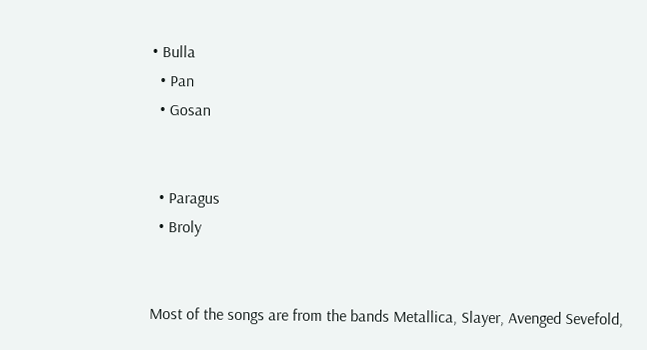• Bulla
  • Pan
  • Gosan


  • Paragus
  • Broly


Most of the songs are from the bands Metallica, Slayer, Avenged Sevefold,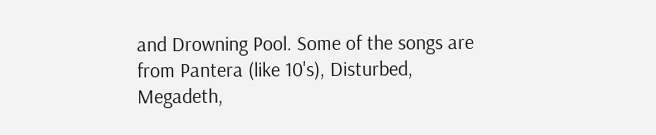and Drowning Pool. Some of the songs are from Pantera (like 10's), Disturbed, Megadeth,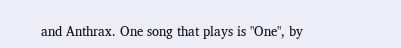and Anthrax. One song that plays is "One", by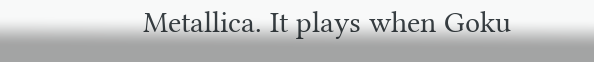Metallica. It plays when Goku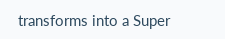transforms into a Super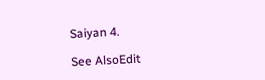Saiyan 4.

See AlsoEdit